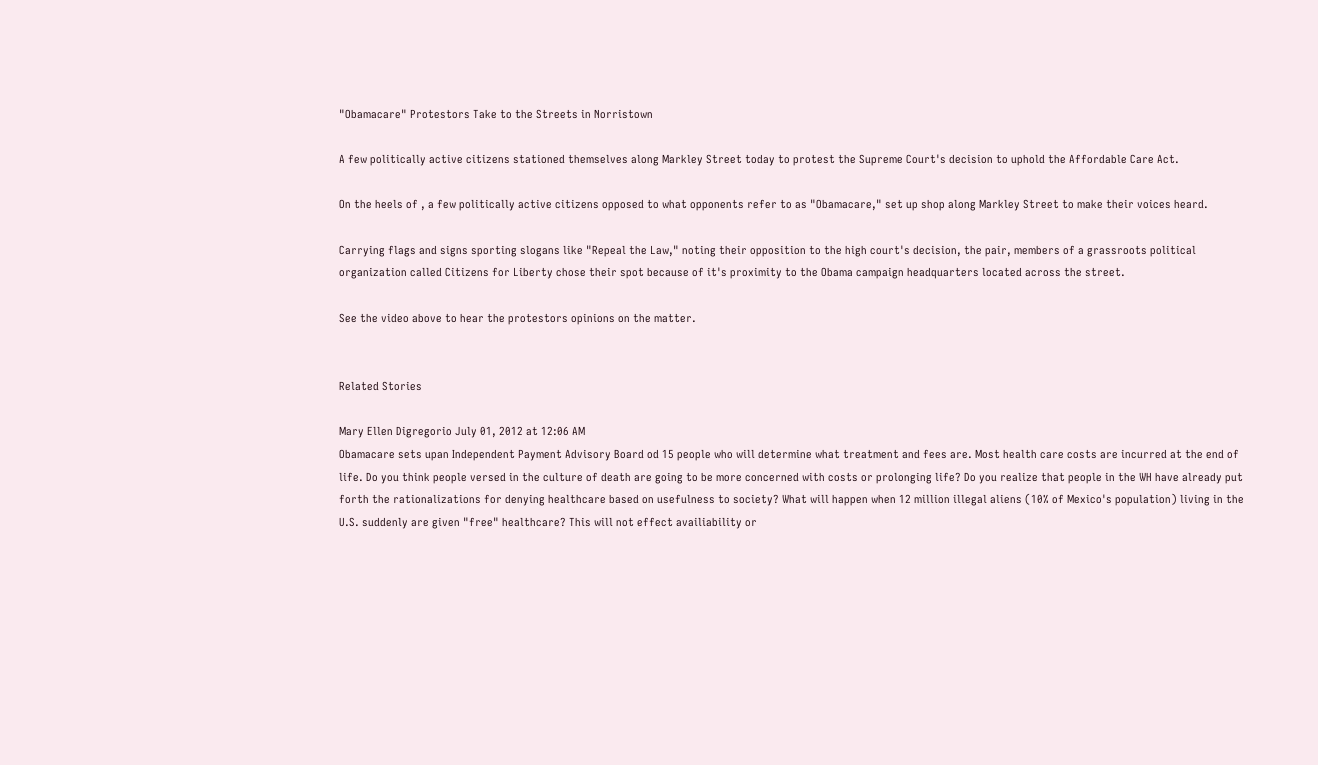"Obamacare" Protestors Take to the Streets in Norristown

A few politically active citizens stationed themselves along Markley Street today to protest the Supreme Court's decision to uphold the Affordable Care Act.

On the heels of , a few politically active citizens opposed to what opponents refer to as "Obamacare," set up shop along Markley Street to make their voices heard.

Carrying flags and signs sporting slogans like "Repeal the Law," noting their opposition to the high court's decision, the pair, members of a grassroots political organization called Citizens for Liberty chose their spot because of it's proximity to the Obama campaign headquarters located across the street.

See the video above to hear the protestors opinions on the matter.


Related Stories

Mary Ellen Digregorio July 01, 2012 at 12:06 AM
Obamacare sets upan Independent Payment Advisory Board od 15 people who will determine what treatment and fees are. Most health care costs are incurred at the end of life. Do you think people versed in the culture of death are going to be more concerned with costs or prolonging life? Do you realize that people in the WH have already put forth the rationalizations for denying healthcare based on usefulness to society? What will happen when 12 million illegal aliens (10% of Mexico's population) living in the U.S. suddenly are given "free" healthcare? This will not effect availiability or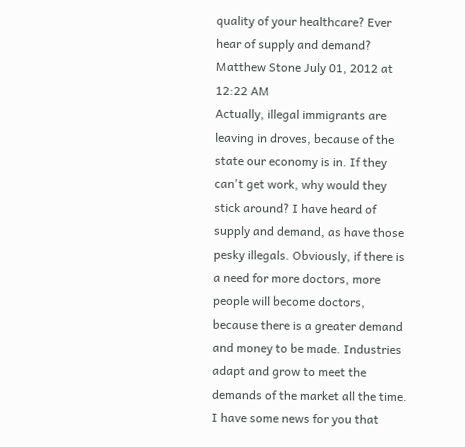quality of your healthcare? Ever hear of supply and demand?
Matthew Stone July 01, 2012 at 12:22 AM
Actually, illegal immigrants are leaving in droves, because of the state our economy is in. If they can't get work, why would they stick around? I have heard of supply and demand, as have those pesky illegals. Obviously, if there is a need for more doctors, more people will become doctors, because there is a greater demand and money to be made. Industries adapt and grow to meet the demands of the market all the time. I have some news for you that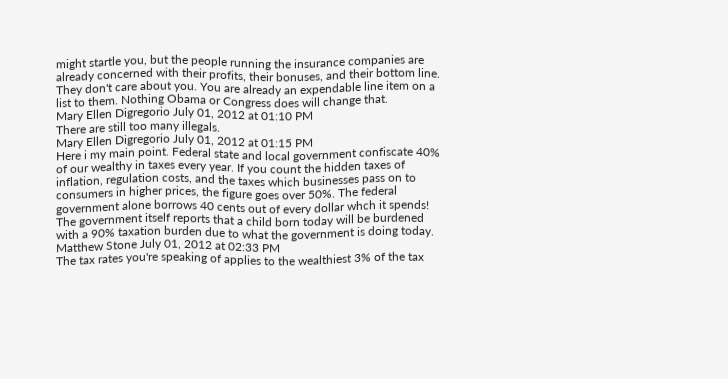might startle you, but the people running the insurance companies are already concerned with their profits, their bonuses, and their bottom line. They don't care about you. You are already an expendable line item on a list to them. Nothing Obama or Congress does will change that.
Mary Ellen Digregorio July 01, 2012 at 01:10 PM
There are still too many illegals.
Mary Ellen Digregorio July 01, 2012 at 01:15 PM
Here i my main point. Federal state and local government confiscate 40% of our wealthy in taxes every year. If you count the hidden taxes of inflation, regulation costs, and the taxes which businesses pass on to consumers in higher prices, the figure goes over 50%. The federal government alone borrows 40 cents out of every dollar whch it spends! The government itself reports that a child born today will be burdened with a 90% taxation burden due to what the government is doing today.
Matthew Stone July 01, 2012 at 02:33 PM
The tax rates you're speaking of applies to the wealthiest 3% of the tax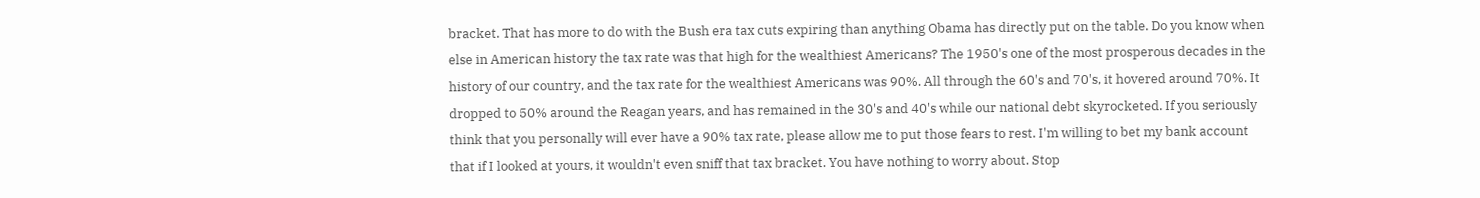bracket. That has more to do with the Bush era tax cuts expiring than anything Obama has directly put on the table. Do you know when else in American history the tax rate was that high for the wealthiest Americans? The 1950's one of the most prosperous decades in the history of our country, and the tax rate for the wealthiest Americans was 90%. All through the 60's and 70's, it hovered around 70%. It dropped to 50% around the Reagan years, and has remained in the 30's and 40's while our national debt skyrocketed. If you seriously think that you personally will ever have a 90% tax rate, please allow me to put those fears to rest. I'm willing to bet my bank account that if I looked at yours, it wouldn't even sniff that tax bracket. You have nothing to worry about. Stop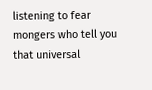listening to fear mongers who tell you that universal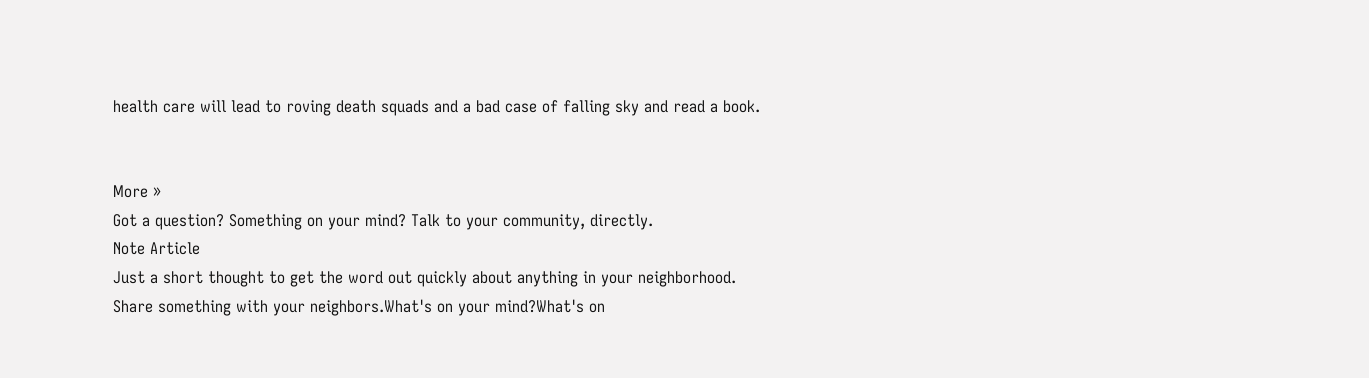health care will lead to roving death squads and a bad case of falling sky and read a book.


More »
Got a question? Something on your mind? Talk to your community, directly.
Note Article
Just a short thought to get the word out quickly about anything in your neighborhood.
Share something with your neighbors.What's on your mind?What's on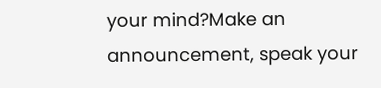your mind?Make an announcement, speak your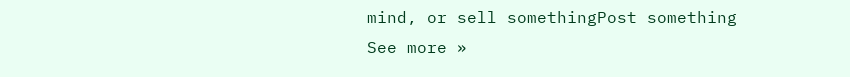mind, or sell somethingPost something
See more »